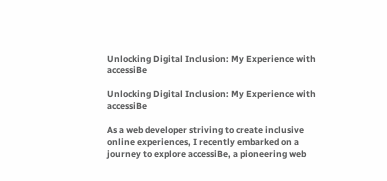Unlocking Digital Inclusion: My Experience with accessiBe

Unlocking Digital Inclusion: My Experience with accessiBe

As a web developer striving to create inclusive online experiences, I recently embarked on a journey to explore accessiBe, a pioneering web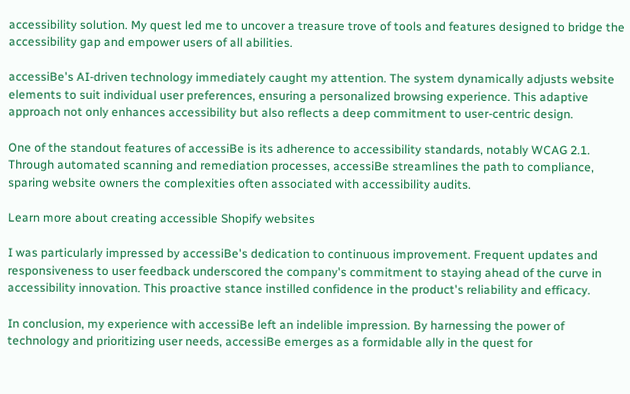accessibility solution. My quest led me to uncover a treasure trove of tools and features designed to bridge the accessibility gap and empower users of all abilities.

accessiBe's AI-driven technology immediately caught my attention. The system dynamically adjusts website elements to suit individual user preferences, ensuring a personalized browsing experience. This adaptive approach not only enhances accessibility but also reflects a deep commitment to user-centric design.

One of the standout features of accessiBe is its adherence to accessibility standards, notably WCAG 2.1. Through automated scanning and remediation processes, accessiBe streamlines the path to compliance, sparing website owners the complexities often associated with accessibility audits.

Learn more about creating accessible Shopify websites

I was particularly impressed by accessiBe's dedication to continuous improvement. Frequent updates and responsiveness to user feedback underscored the company's commitment to staying ahead of the curve in accessibility innovation. This proactive stance instilled confidence in the product's reliability and efficacy.

In conclusion, my experience with accessiBe left an indelible impression. By harnessing the power of technology and prioritizing user needs, accessiBe emerges as a formidable ally in the quest for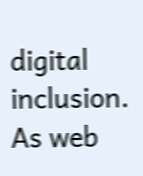digital inclusion. As web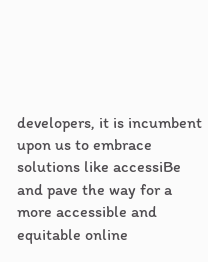developers, it is incumbent upon us to embrace solutions like accessiBe and pave the way for a more accessible and equitable online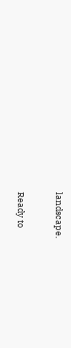landscape.

Ready to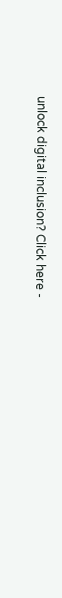unlock digital inclusion? Click here -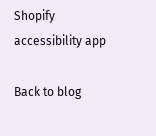Shopify accessibility app

Back to blog